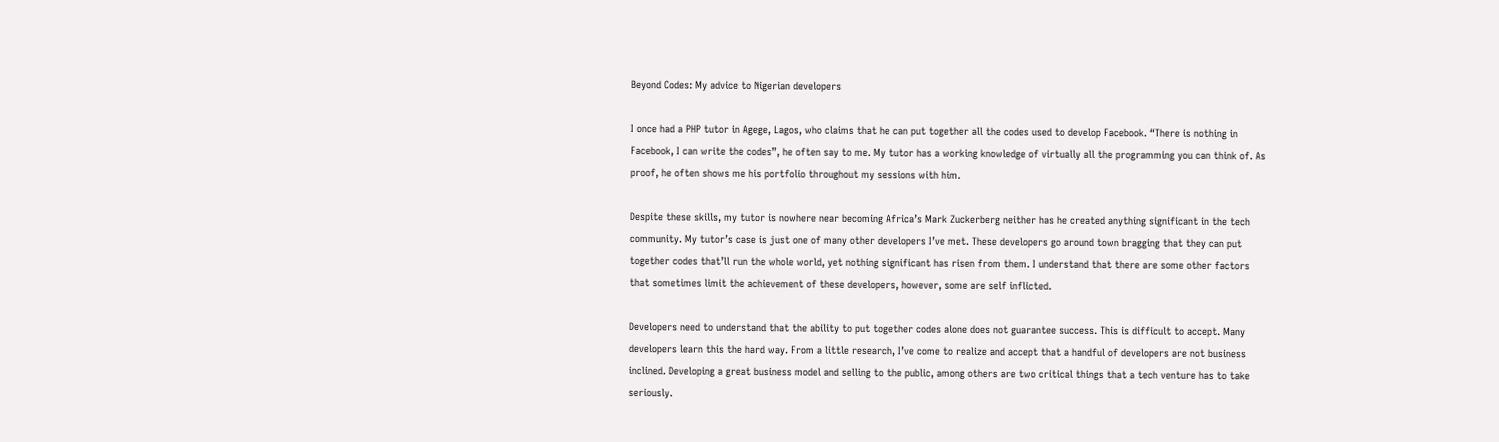Beyond Codes: My advice to Nigerian developers

I once had a PHP tutor in Agege, Lagos, who claims that he can put together all the codes used to develop Facebook. “There is nothing in Facebook, I can write the codes”, he often say to me. My tutor has a working knowledge of virtually all the programming you can think of. As proof, he often shows me his portfolio throughout my sessions with him.

Despite these skills, my tutor is nowhere near becoming Africa’s Mark Zuckerberg neither has he created anything significant in the tech community. My tutor’s case is just one of many other developers I’ve met. These developers go around town bragging that they can put together codes that’ll run the whole world, yet nothing significant has risen from them. I understand that there are some other factors that sometimes limit the achievement of these developers, however, some are self inflicted.

Developers need to understand that the ability to put together codes alone does not guarantee success. This is difficult to accept. Many developers learn this the hard way. From a little research, I’ve come to realize and accept that a handful of developers are not business inclined. Developing a great business model and selling to the public, among others are two critical things that a tech venture has to take seriously.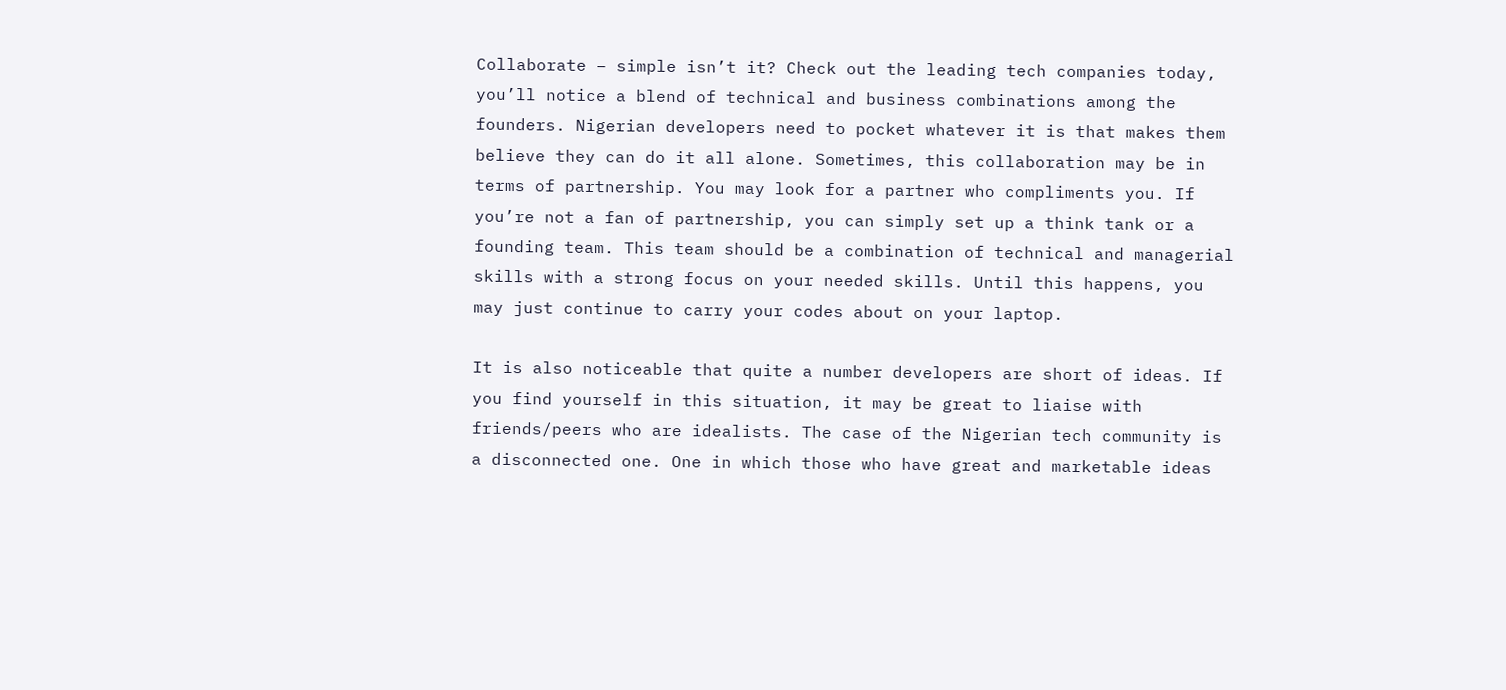Collaborate – simple isn’t it? Check out the leading tech companies today, you’ll notice a blend of technical and business combinations among the founders. Nigerian developers need to pocket whatever it is that makes them believe they can do it all alone. Sometimes, this collaboration may be in terms of partnership. You may look for a partner who compliments you. If you’re not a fan of partnership, you can simply set up a think tank or a founding team. This team should be a combination of technical and managerial skills with a strong focus on your needed skills. Until this happens, you may just continue to carry your codes about on your laptop.

It is also noticeable that quite a number developers are short of ideas. If you find yourself in this situation, it may be great to liaise with friends/peers who are idealists. The case of the Nigerian tech community is a disconnected one. One in which those who have great and marketable ideas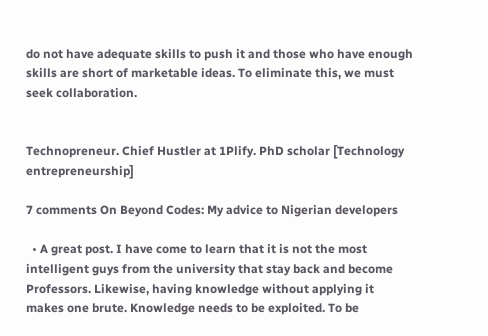do not have adequate skills to push it and those who have enough skills are short of marketable ideas. To eliminate this, we must seek collaboration.


Technopreneur. Chief Hustler at 1Plify. PhD scholar [Technology entrepreneurship]

7 comments On Beyond Codes: My advice to Nigerian developers

  • A great post. I have come to learn that it is not the most intelligent guys from the university that stay back and become Professors. Likewise, having knowledge without applying it makes one brute. Knowledge needs to be exploited. To be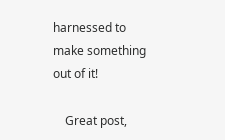harnessed to make something out of it!

    Great post,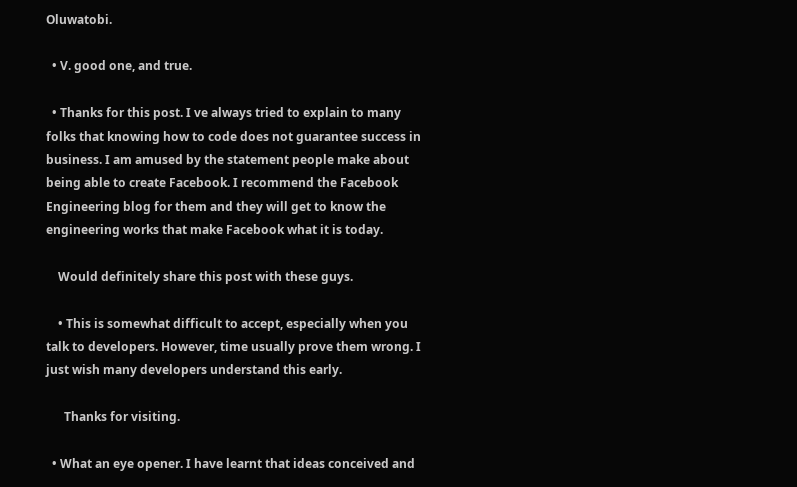Oluwatobi.

  • V. good one, and true.

  • Thanks for this post. I ve always tried to explain to many folks that knowing how to code does not guarantee success in business. I am amused by the statement people make about being able to create Facebook. I recommend the Facebook Engineering blog for them and they will get to know the engineering works that make Facebook what it is today.

    Would definitely share this post with these guys.

    • This is somewhat difficult to accept, especially when you talk to developers. However, time usually prove them wrong. I just wish many developers understand this early.

      Thanks for visiting.

  • What an eye opener. I have learnt that ideas conceived and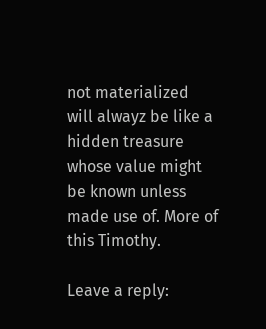not materialized will alwayz be like a hidden treasure whose value might be known unless made use of. More of this Timothy.

Leave a reply: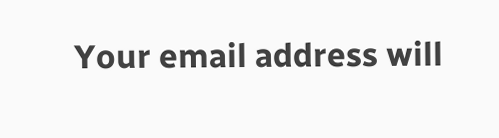Your email address will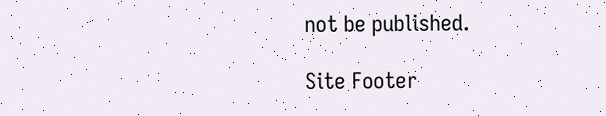not be published.

Site Footer